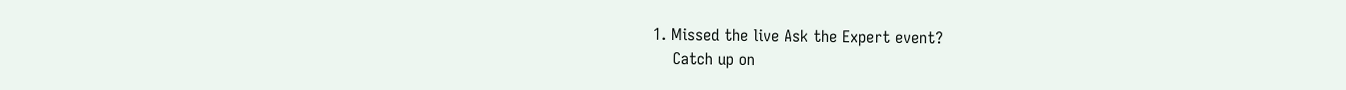1. Missed the live Ask the Expert event?
    Catch up on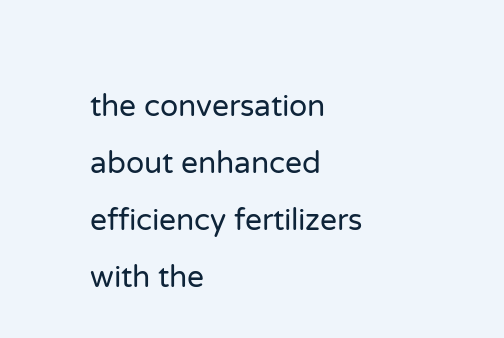the conversation about enhanced efficiency fertilizers with the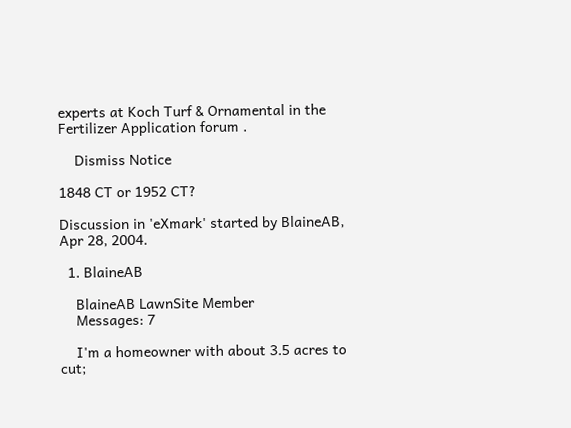experts at Koch Turf & Ornamental in the Fertilizer Application forum .

    Dismiss Notice

1848 CT or 1952 CT?

Discussion in 'eXmark' started by BlaineAB, Apr 28, 2004.

  1. BlaineAB

    BlaineAB LawnSite Member
    Messages: 7

    I'm a homeowner with about 3.5 acres to cut;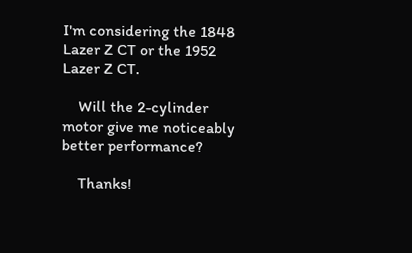I'm considering the 1848 Lazer Z CT or the 1952 Lazer Z CT.

    Will the 2-cylinder motor give me noticeably better performance?

    Thanks!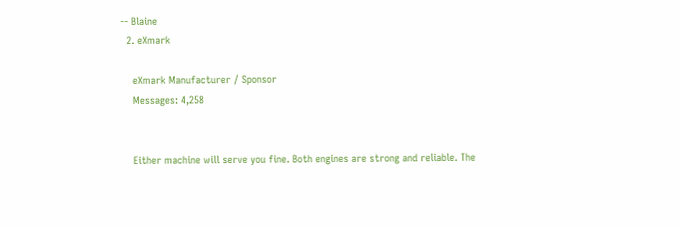-- Blaine
  2. eXmark

    eXmark Manufacturer / Sponsor
    Messages: 4,258


    Either machine will serve you fine. Both engines are strong and reliable. The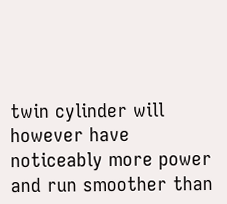twin cylinder will however have noticeably more power and run smoother than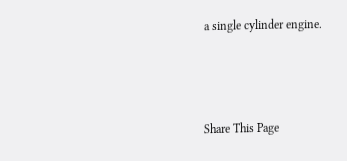a single cylinder engine.



Share This Page